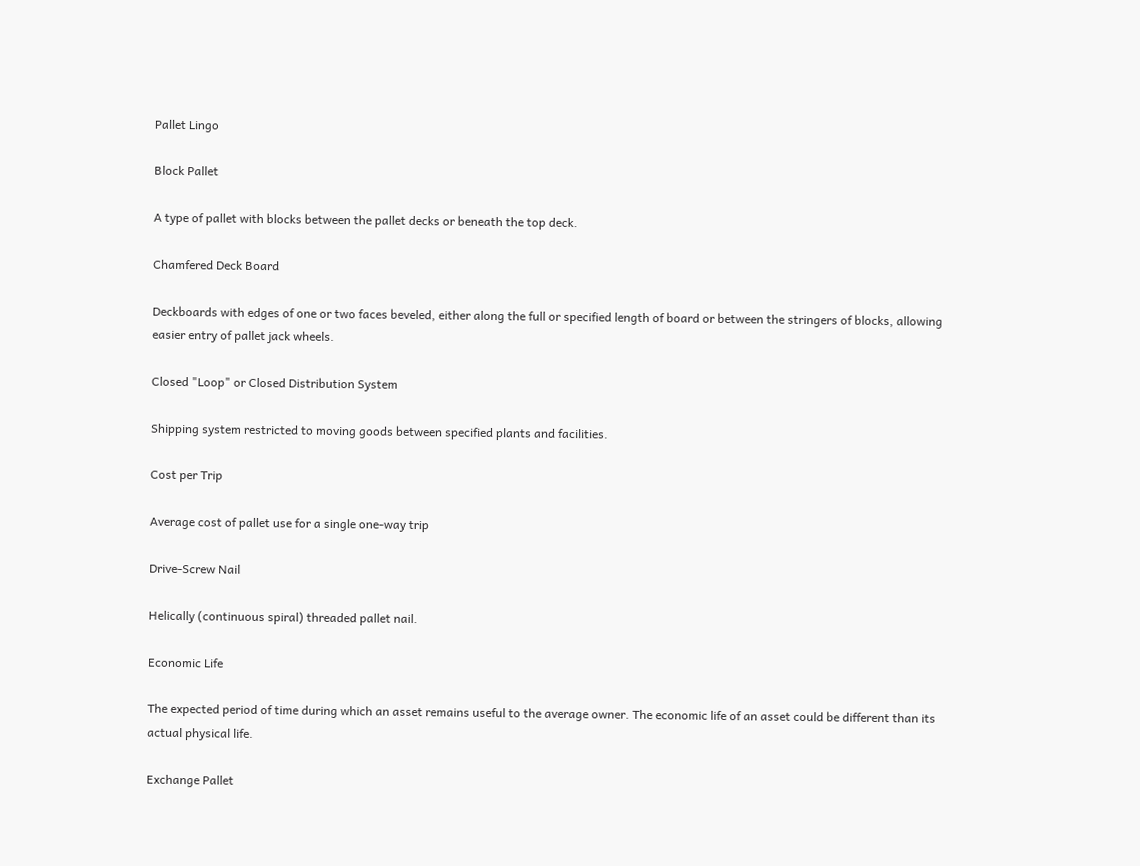Pallet Lingo

Block Pallet

A type of pallet with blocks between the pallet decks or beneath the top deck.

Chamfered Deck Board

Deckboards with edges of one or two faces beveled, either along the full or specified length of board or between the stringers of blocks, allowing easier entry of pallet jack wheels.

Closed "Loop" or Closed Distribution System

Shipping system restricted to moving goods between specified plants and facilities.

Cost per Trip

Average cost of pallet use for a single one-way trip

Drive-Screw Nail

Helically (continuous spiral) threaded pallet nail.

Economic Life

The expected period of time during which an asset remains useful to the average owner. The economic life of an asset could be different than its actual physical life.

Exchange Pallet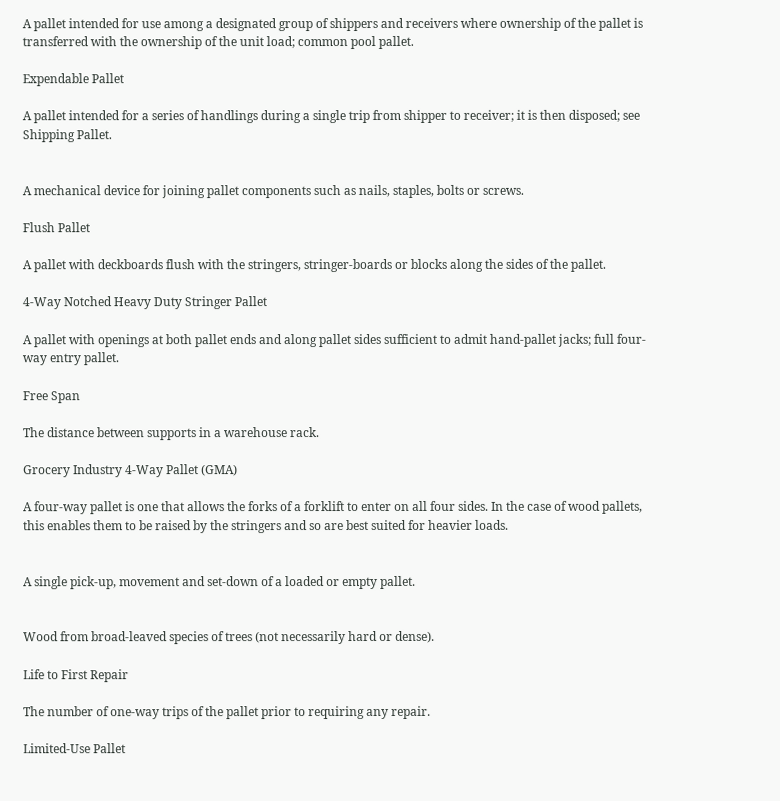A pallet intended for use among a designated group of shippers and receivers where ownership of the pallet is transferred with the ownership of the unit load; common pool pallet.

Expendable Pallet

A pallet intended for a series of handlings during a single trip from shipper to receiver; it is then disposed; see Shipping Pallet.


A mechanical device for joining pallet components such as nails, staples, bolts or screws.

Flush Pallet

A pallet with deckboards flush with the stringers, stringer-boards or blocks along the sides of the pallet.

4-Way Notched Heavy Duty Stringer Pallet

A pallet with openings at both pallet ends and along pallet sides sufficient to admit hand-pallet jacks; full four-way entry pallet.

Free Span

The distance between supports in a warehouse rack.

Grocery Industry 4-Way Pallet (GMA)

A four-way pallet is one that allows the forks of a forklift to enter on all four sides. In the case of wood pallets, this enables them to be raised by the stringers and so are best suited for heavier loads.


A single pick-up, movement and set-down of a loaded or empty pallet.


Wood from broad-leaved species of trees (not necessarily hard or dense).

Life to First Repair

The number of one-way trips of the pallet prior to requiring any repair.

Limited-Use Pallet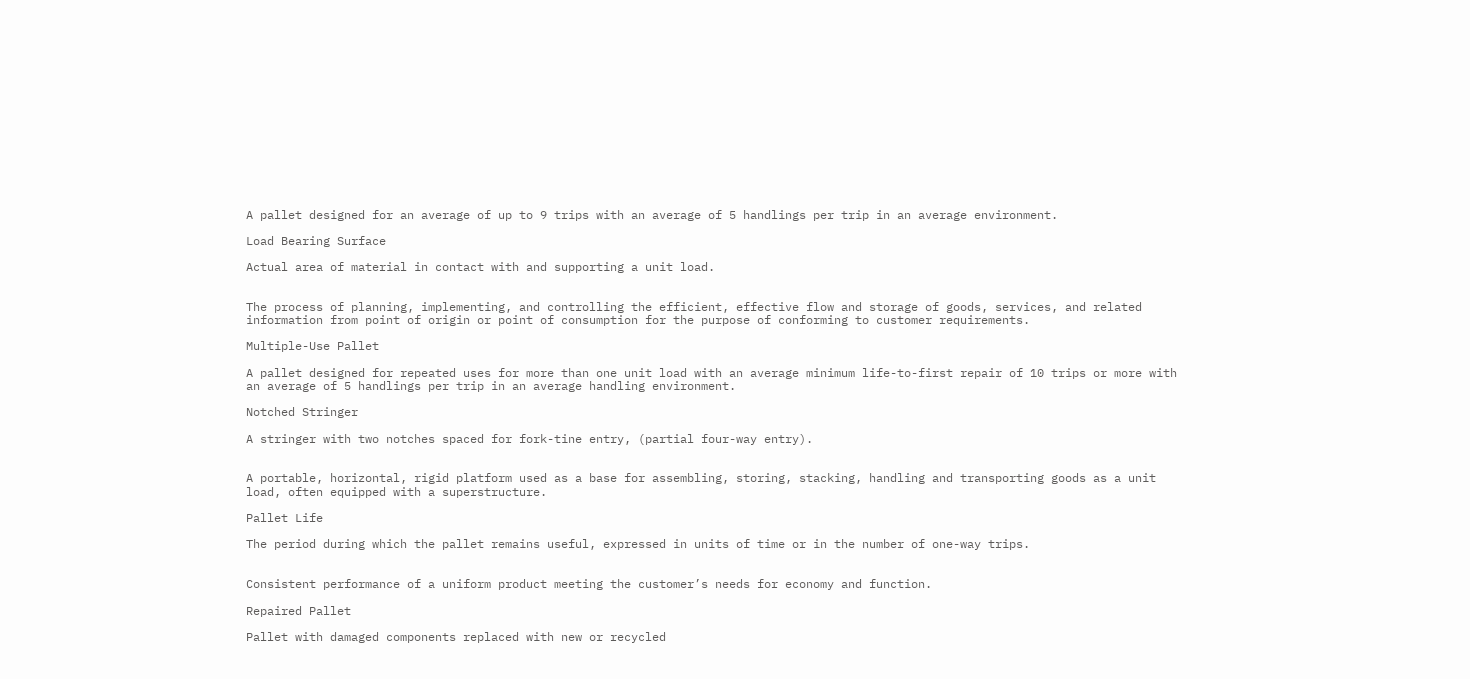A pallet designed for an average of up to 9 trips with an average of 5 handlings per trip in an average environment.

Load Bearing Surface

Actual area of material in contact with and supporting a unit load.


The process of planning, implementing, and controlling the efficient, effective flow and storage of goods, services, and related information from point of origin or point of consumption for the purpose of conforming to customer requirements.

Multiple-Use Pallet

A pallet designed for repeated uses for more than one unit load with an average minimum life-to-first repair of 10 trips or more with an average of 5 handlings per trip in an average handling environment.

Notched Stringer

A stringer with two notches spaced for fork-tine entry, (partial four-way entry).


A portable, horizontal, rigid platform used as a base for assembling, storing, stacking, handling and transporting goods as a unit load, often equipped with a superstructure.

Pallet Life

The period during which the pallet remains useful, expressed in units of time or in the number of one-way trips.


Consistent performance of a uniform product meeting the customer’s needs for economy and function.

Repaired Pallet

Pallet with damaged components replaced with new or recycled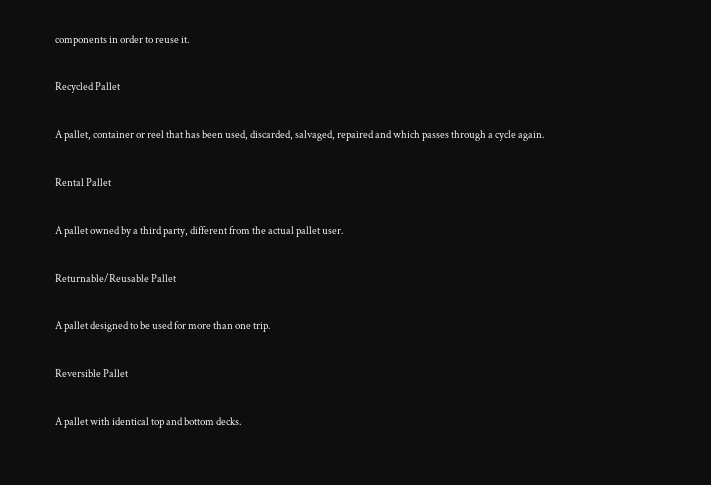components in order to reuse it.

Recycled Pallet

A pallet, container or reel that has been used, discarded, salvaged, repaired and which passes through a cycle again.

Rental Pallet

A pallet owned by a third party, different from the actual pallet user.

Returnable/Reusable Pallet

A pallet designed to be used for more than one trip.

Reversible Pallet

A pallet with identical top and bottom decks.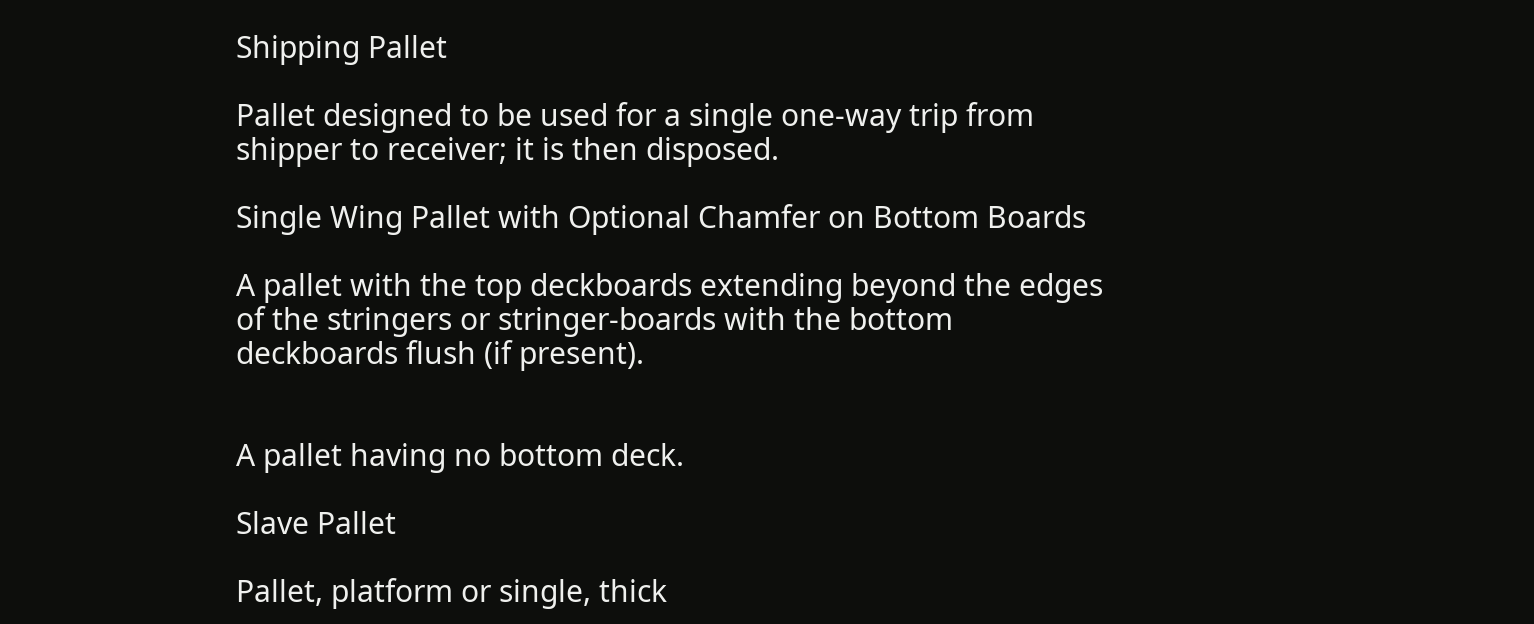Shipping Pallet

Pallet designed to be used for a single one-way trip from shipper to receiver; it is then disposed.

Single Wing Pallet with Optional Chamfer on Bottom Boards

A pallet with the top deckboards extending beyond the edges of the stringers or stringer-boards with the bottom deckboards flush (if present).


A pallet having no bottom deck.

Slave Pallet

Pallet, platform or single, thick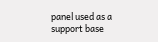panel used as a support base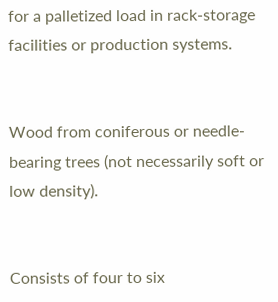for a palletized load in rack-storage facilities or production systems.


Wood from coniferous or needle-bearing trees (not necessarily soft or low density).


Consists of four to six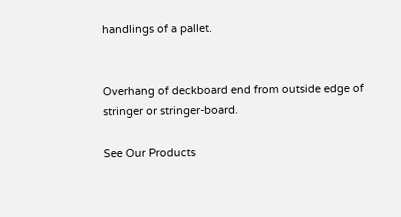handlings of a pallet.


Overhang of deckboard end from outside edge of stringer or stringer-board.

See Our Products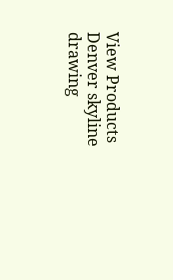View Products
Denver skyline drawing